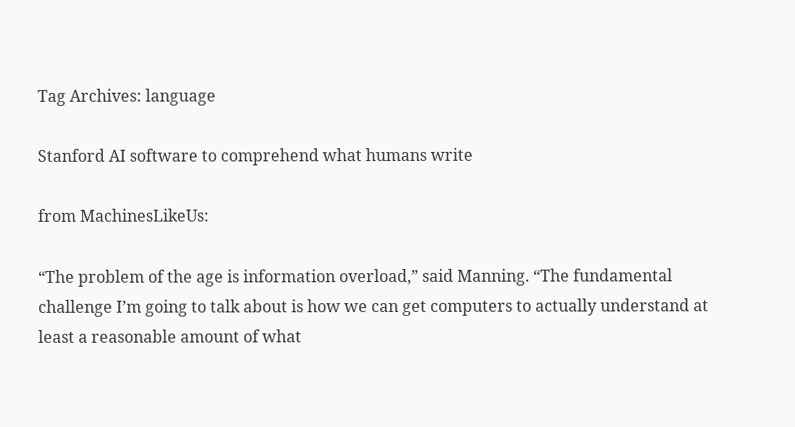Tag Archives: language

Stanford AI software to comprehend what humans write

from MachinesLikeUs:

“The problem of the age is information overload,” said Manning. “The fundamental challenge I’m going to talk about is how we can get computers to actually understand at least a reasonable amount of what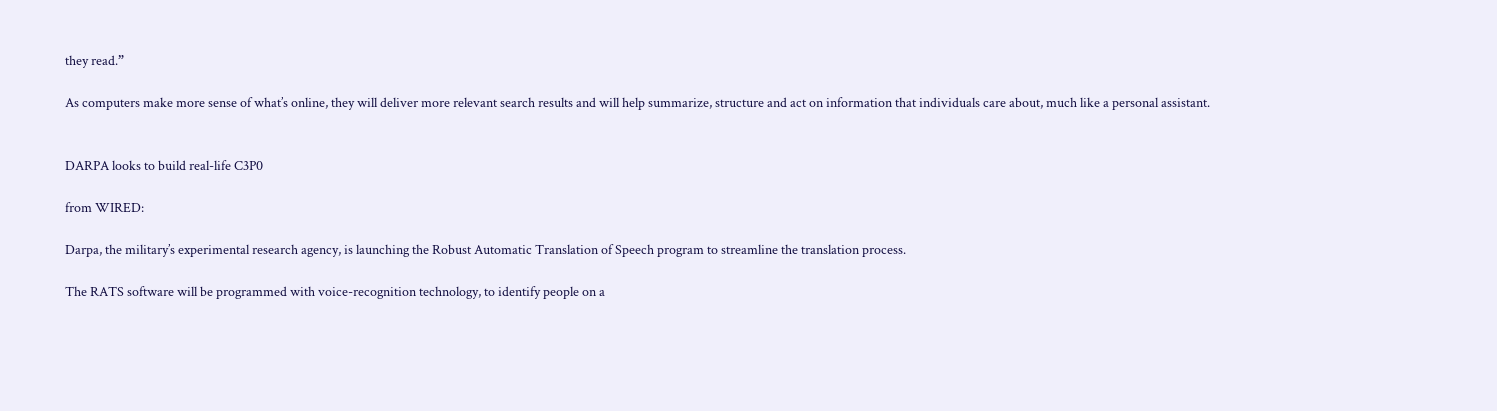they read.”

As computers make more sense of what’s online, they will deliver more relevant search results and will help summarize, structure and act on information that individuals care about, much like a personal assistant.


DARPA looks to build real-life C3P0

from WIRED:

Darpa, the military’s experimental research agency, is launching the Robust Automatic Translation of Speech program to streamline the translation process.

The RATS software will be programmed with voice-recognition technology, to identify people on a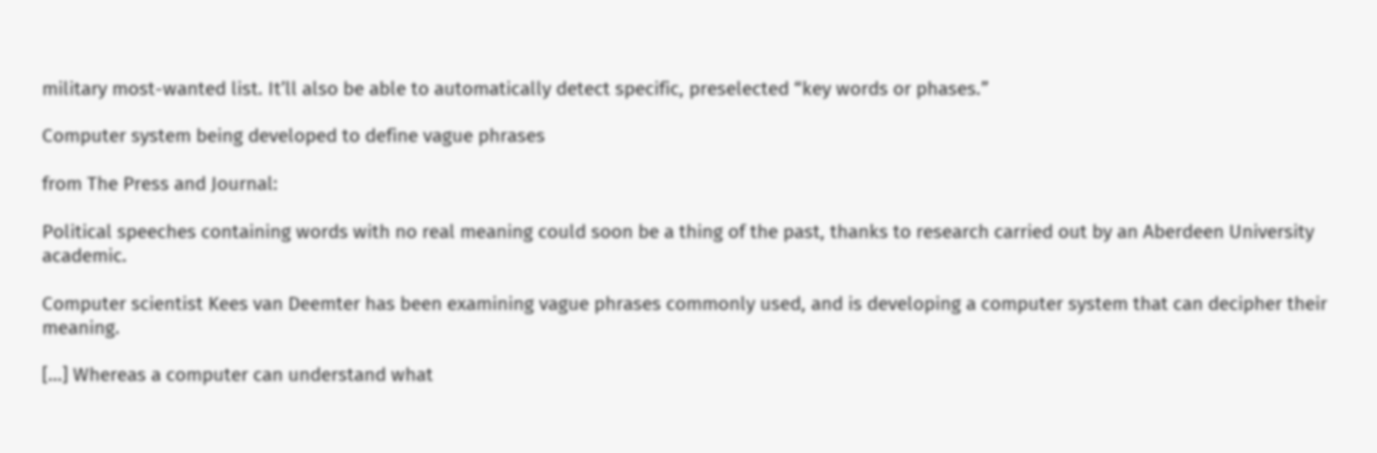military most-wanted list. It’ll also be able to automatically detect specific, preselected “key words or phases.”

Computer system being developed to define vague phrases

from The Press and Journal:

Political speeches containing words with no real meaning could soon be a thing of the past, thanks to research carried out by an Aberdeen University academic.

Computer scientist Kees van Deemter has been examining vague phrases commonly used, and is developing a computer system that can decipher their meaning.

[…] Whereas a computer can understand what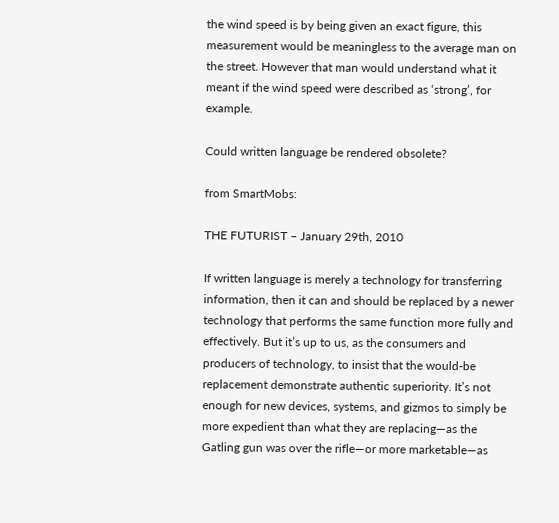the wind speed is by being given an exact figure, this measurement would be meaningless to the average man on the street. However that man would understand what it meant if the wind speed were described as ‘strong’, for example.

Could written language be rendered obsolete?

from SmartMobs:

THE FUTURIST – January 29th, 2010

If written language is merely a technology for transferring information, then it can and should be replaced by a newer technology that performs the same function more fully and effectively. But it’s up to us, as the consumers and producers of technology, to insist that the would-be replacement demonstrate authentic superiority. It’s not enough for new devices, systems, and gizmos to simply be more expedient than what they are replacing—as the Gatling gun was over the rifle—or more marketable—as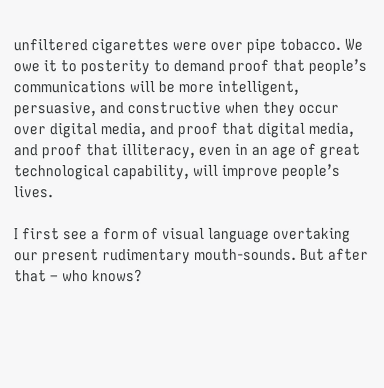unfiltered cigarettes were over pipe tobacco. We owe it to posterity to demand proof that people’s communications will be more intelligent, persuasive, and constructive when they occur over digital media, and proof that digital media, and proof that illiteracy, even in an age of great technological capability, will improve people’s lives.

I first see a form of visual language overtaking our present rudimentary mouth-sounds. But after that – who knows?